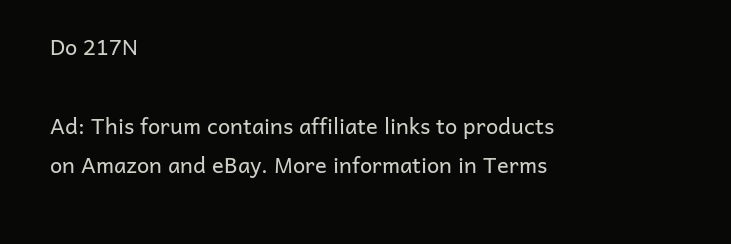Do 217N

Ad: This forum contains affiliate links to products on Amazon and eBay. More information in Terms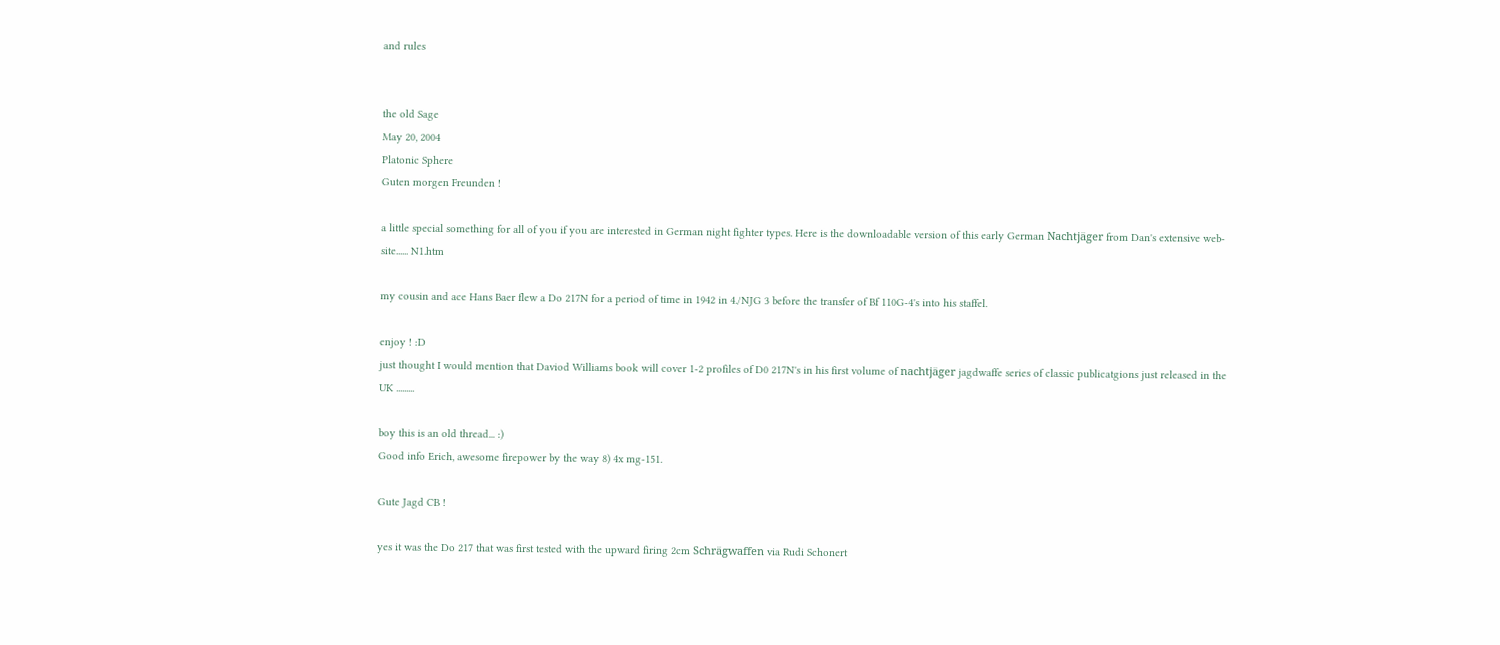and rules


the old Sage
May 20, 2004
Platonic Sphere
Guten morgen Freunden !

a little special something for all of you if you are interested in German night fighter types. Here is the downloadable version of this early German Nachtjäger from Dan's extensive web-site...... N1.htm

my cousin and ace Hans Baer flew a Do 217N for a period of time in 1942 in 4./NJG 3 before the transfer of Bf 110G-4's into his staffel.

enjoy ! :D
just thought I would mention that Daviod Williams book will cover 1-2 profiles of D0 217N's in his first volume of nachtjäger jagdwaffe series of classic publicatgions just released in the UK .........

boy this is an old thread... :)
Good info Erich, awesome firepower by the way 8) 4x mg-151.

Gute Jagd CB !

yes it was the Do 217 that was first tested with the upward firing 2cm Schrägwaffen via Rudi Schonert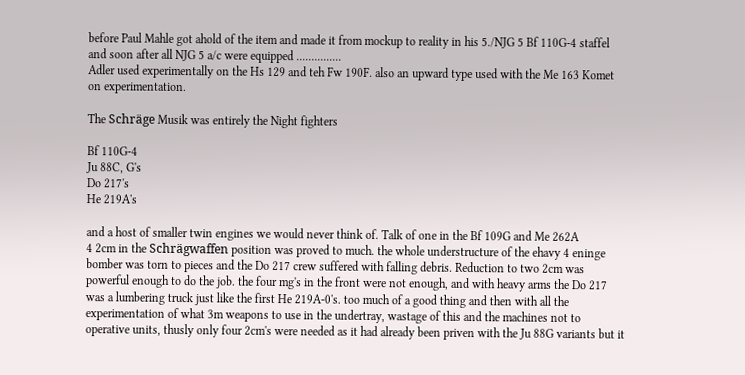before Paul Mahle got ahold of the item and made it from mockup to reality in his 5./NJG 5 Bf 110G-4 staffel and soon after all NJG 5 a/c were equipped ...............
Adler used experimentally on the Hs 129 and teh Fw 190F. also an upward type used with the Me 163 Komet on experimentation.

The Schräge Musik was entirely the Night fighters

Bf 110G-4
Ju 88C, G's
Do 217's
He 219A's

and a host of smaller twin engines we would never think of. Talk of one in the Bf 109G and Me 262A
4 2cm in the Schrägwaffen position was proved to much. the whole understructure of the ehavy 4 eninge bomber was torn to pieces and the Do 217 crew suffered with falling debris. Reduction to two 2cm was powerful enough to do the job. the four mg's in the front were not enough, and with heavy arms the Do 217 was a lumbering truck just like the first He 219A-0's. too much of a good thing and then with all the experimentation of what 3m weapons to use in the undertray, wastage of this and the machines not to operative units, thusly only four 2cm's were needed as it had already been priven with the Ju 88G variants but it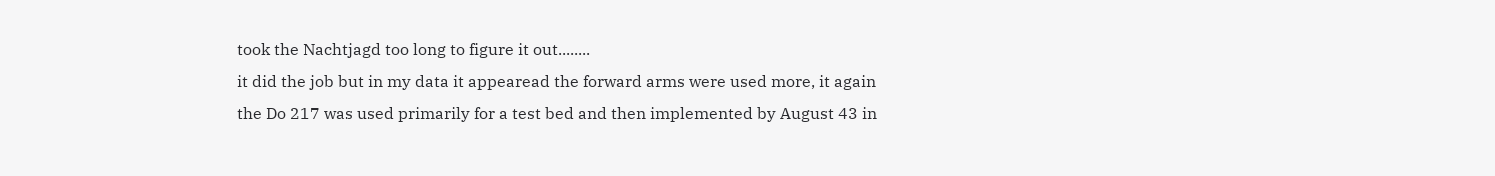took the Nachtjagd too long to figure it out........
it did the job but in my data it appearead the forward arms were used more, it again the Do 217 was used primarily for a test bed and then implemented by August 43 in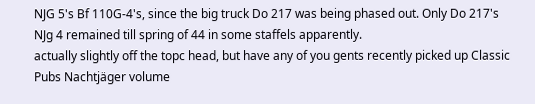NJG 5's Bf 110G-4's, since the big truck Do 217 was being phased out. Only Do 217's NJg 4 remained till spring of 44 in some staffels apparently.
actually slightly off the topc head, but have any of you gents recently picked up Classic Pubs Nachtjäger volume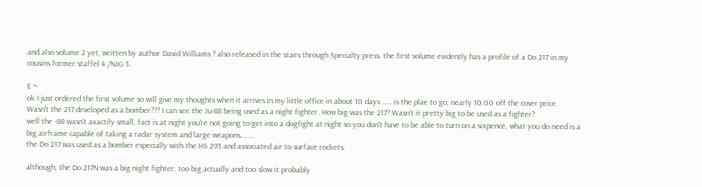and also volume 2 yet, written by author David Williams ? also released in the staes through Specialty press. the first volume evidently has a profile of a Do 217 in my cousins former staffel 4./NJG 3.

E ~
ok I just ordered the first volume so will give my thoughts when it arrives in my little office in about 10 days ..... is the plae to go, nearly 10.00 off the cover price
Wasn't the 217 developed as a bomber??? I can see the Ju-88 being used as a night fighter. How big was the 217? Wasn't it pretty big to be used as a fighter?
well the -88 wasn't axactily small, fact is at night you're not going to get into a dogfight at night so you don't have to be able to turn on a sixpence, what you do need is a big airframe capable of taking a radar system and large weapons.......
the Do 217 was used as a bomber especially with the HS 293 and associated air to surface rockets.

although, the Do 217N was a big night fighter, too big actually and too slow it probably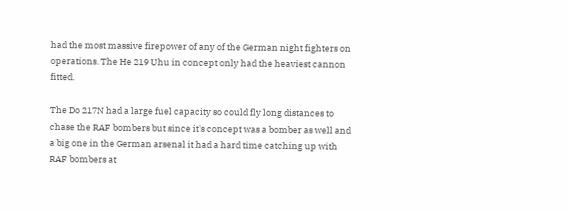had the most massive firepower of any of the German night fighters on operations. The He 219 Uhu in concept only had the heaviest cannon fitted.

The Do 217N had a large fuel capacity so could fly long distances to chase the RAF bombers but since it's concept was a bomber as well and a big one in the German arsenal it had a hard time catching up with RAF bombers at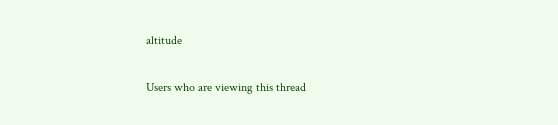altitude

Users who are viewing this thread